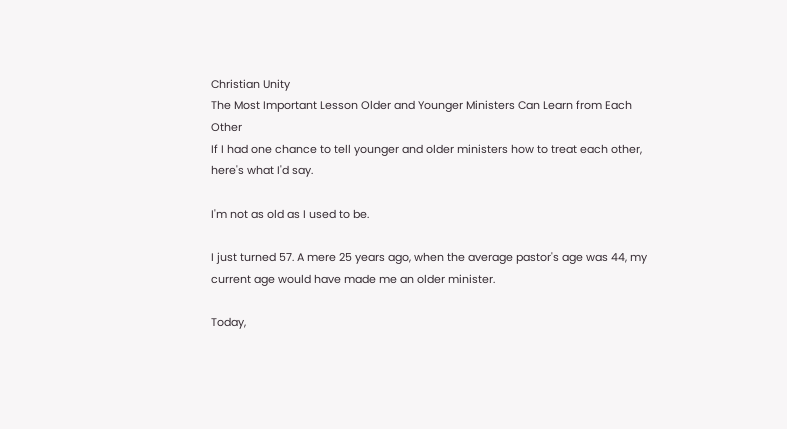Christian Unity
The Most Important Lesson Older and Younger Ministers Can Learn from Each Other
If I had one chance to tell younger and older ministers how to treat each other, here's what I'd say.

I'm not as old as I used to be.

I just turned 57. A mere 25 years ago, when the average pastor's age was 44, my current age would have made me an older minister.

Today,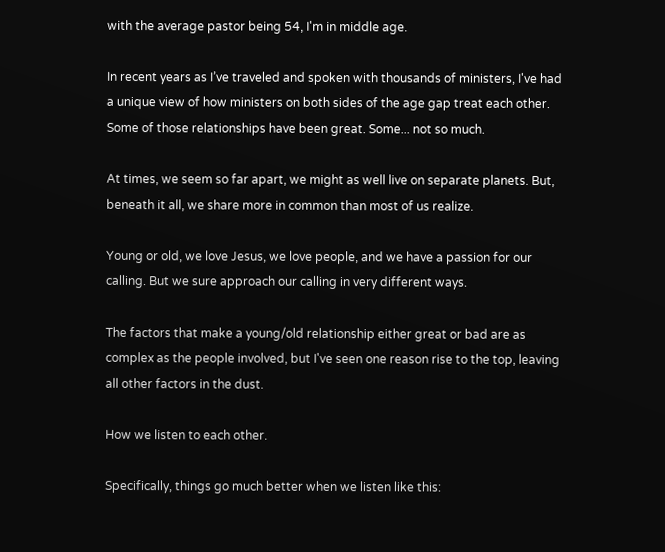with the average pastor being 54, I'm in middle age.

In recent years as I’ve traveled and spoken with thousands of ministers, I've had a unique view of how ministers on both sides of the age gap treat each other. Some of those relationships have been great. Some... not so much.

At times, we seem so far apart, we might as well live on separate planets. But, beneath it all, we share more in common than most of us realize.

Young or old, we love Jesus, we love people, and we have a passion for our calling. But we sure approach our calling in very different ways.

The factors that make a young/old relationship either great or bad are as complex as the people involved, but I've seen one reason rise to the top, leaving all other factors in the dust.

How we listen to each other.

Specifically, things go much better when we listen like this: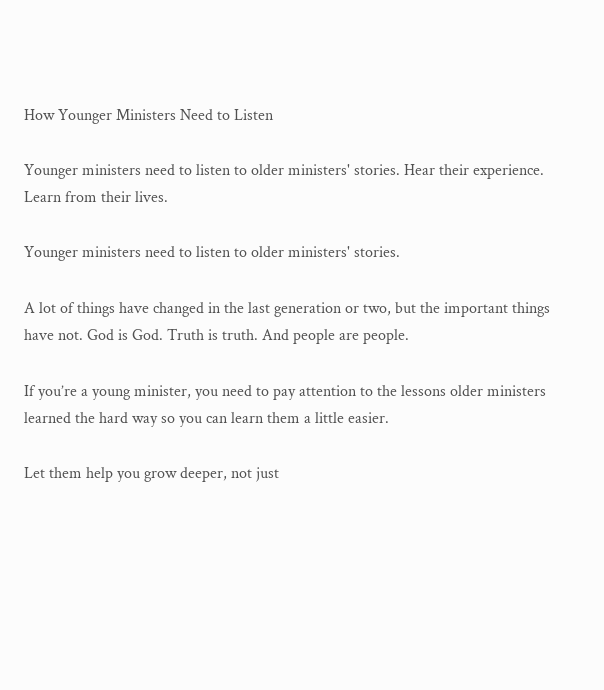How Younger Ministers Need to Listen

Younger ministers need to listen to older ministers' stories. Hear their experience. Learn from their lives.

Younger ministers need to listen to older ministers' stories.

A lot of things have changed in the last generation or two, but the important things have not. God is God. Truth is truth. And people are people.

If you’re a young minister, you need to pay attention to the lessons older ministers learned the hard way so you can learn them a little easier.

Let them help you grow deeper, not just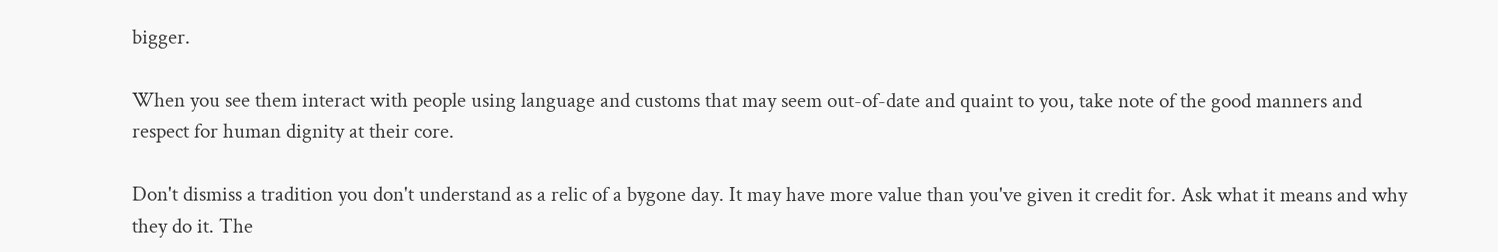bigger.

When you see them interact with people using language and customs that may seem out-of-date and quaint to you, take note of the good manners and respect for human dignity at their core.

Don't dismiss a tradition you don't understand as a relic of a bygone day. It may have more value than you've given it credit for. Ask what it means and why they do it. The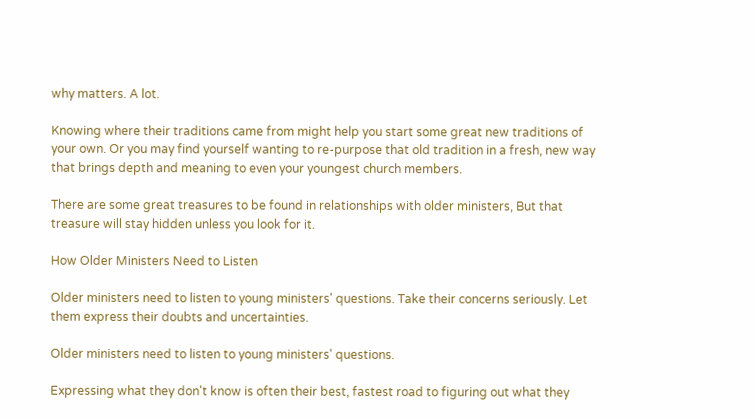why matters. A lot.

Knowing where their traditions came from might help you start some great new traditions of your own. Or you may find yourself wanting to re-purpose that old tradition in a fresh, new way that brings depth and meaning to even your youngest church members.

There are some great treasures to be found in relationships with older ministers, But that treasure will stay hidden unless you look for it.

How Older Ministers Need to Listen

Older ministers need to listen to young ministers' questions. Take their concerns seriously. Let them express their doubts and uncertainties.

Older ministers need to listen to young ministers' questions.

Expressing what they don't know is often their best, fastest road to figuring out what they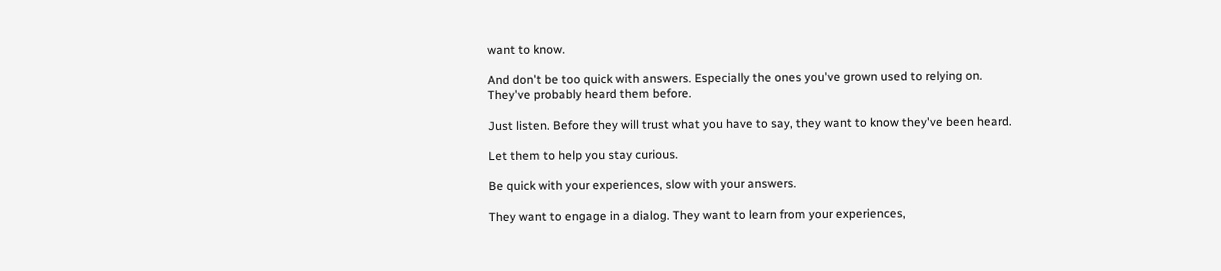want to know.

And don't be too quick with answers. Especially the ones you've grown used to relying on. They've probably heard them before.

Just listen. Before they will trust what you have to say, they want to know they've been heard.

Let them to help you stay curious.

Be quick with your experiences, slow with your answers.

They want to engage in a dialog. They want to learn from your experiences,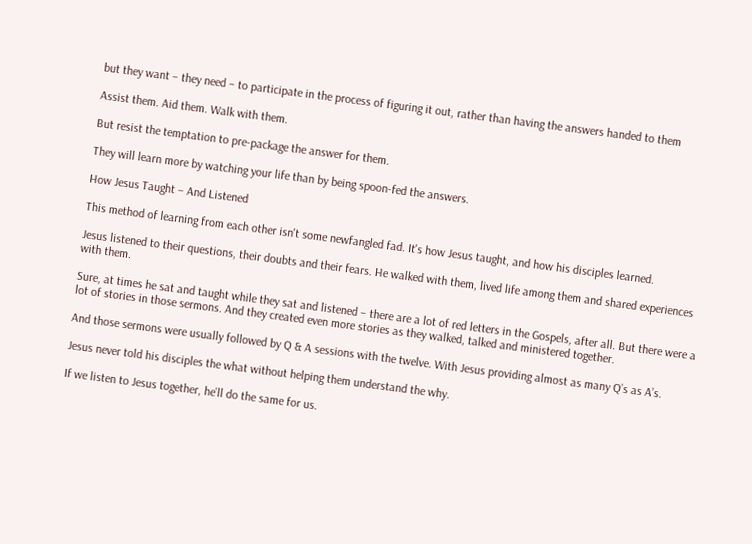but they want – they need – to participate in the process of figuring it out, rather than having the answers handed to them

Assist them. Aid them. Walk with them.

But resist the temptation to pre-package the answer for them.

They will learn more by watching your life than by being spoon-fed the answers.

How Jesus Taught – And Listened

This method of learning from each other isn't some newfangled fad. It's how Jesus taught, and how his disciples learned.

Jesus listened to their questions, their doubts and their fears. He walked with them, lived life among them and shared experiences with them.

Sure, at times he sat and taught while they sat and listened – there are a lot of red letters in the Gospels, after all. But there were a lot of stories in those sermons. And they created even more stories as they walked, talked and ministered together.

And those sermons were usually followed by Q & A sessions with the twelve. With Jesus providing almost as many Q’s as A’s.

Jesus never told his disciples the what without helping them understand the why.

If we listen to Jesus together, he’ll do the same for us.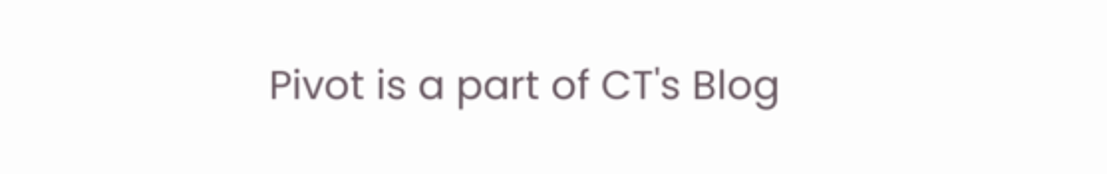Pivot is a part of CT's Blog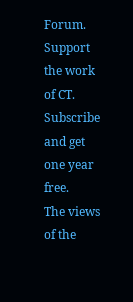Forum. Support the work of CT. Subscribe and get one year free.
The views of the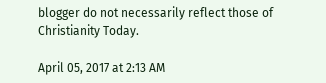blogger do not necessarily reflect those of Christianity Today.

April 05, 2017 at 2:13 AM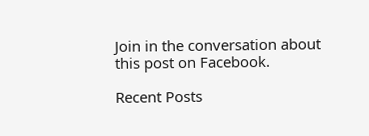Join in the conversation about this post on Facebook.

Recent Posts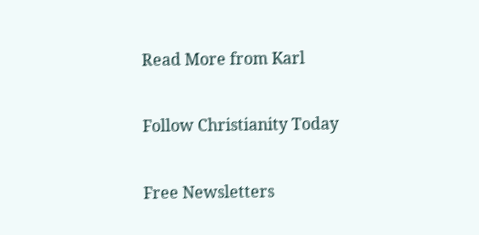Read More from Karl

Follow Christianity Today

Free Newsletters